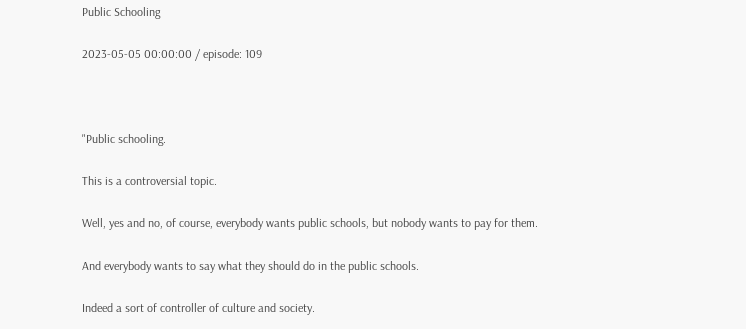Public Schooling

2023-05-05 00:00:00 / episode: 109



"Public schooling.

This is a controversial topic.

Well, yes and no, of course, everybody wants public schools, but nobody wants to pay for them.

And everybody wants to say what they should do in the public schools.

Indeed a sort of controller of culture and society.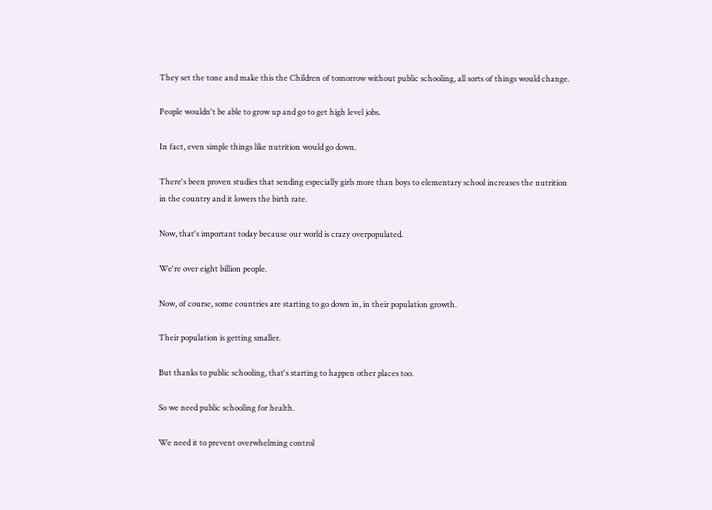They set the tone and make this the Children of tomorrow without public schooling, all sorts of things would change.

People wouldn't be able to grow up and go to get high level jobs.

In fact, even simple things like nutrition would go down.

There's been proven studies that sending especially girls more than boys to elementary school increases the nutrition in the country and it lowers the birth rate.

Now, that's important today because our world is crazy overpopulated.

We're over eight billion people.

Now, of course, some countries are starting to go down in, in their population growth.

Their population is getting smaller.

But thanks to public schooling, that's starting to happen other places too.

So we need public schooling for health.

We need it to prevent overwhelming control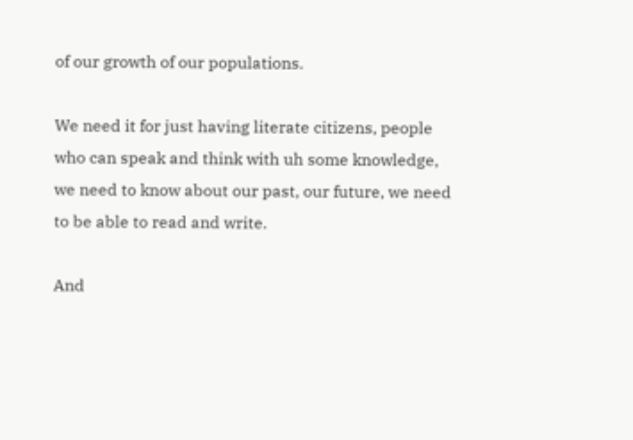of our growth of our populations.

We need it for just having literate citizens, people who can speak and think with uh some knowledge, we need to know about our past, our future, we need to be able to read and write.

And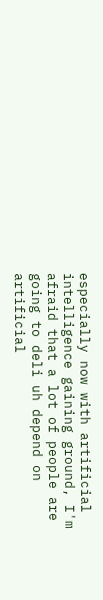especially now with artificial intelligence gaining ground, I'm afraid that a lot of people are going to deli uh depend on artificial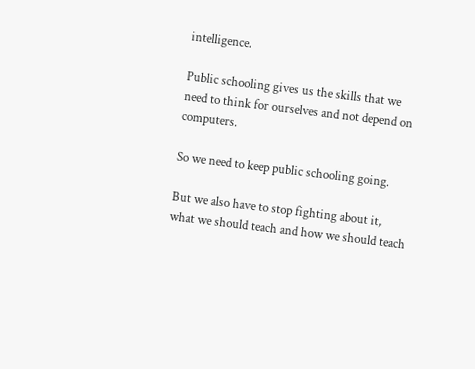intelligence.

Public schooling gives us the skills that we need to think for ourselves and not depend on computers.

So we need to keep public schooling going.

But we also have to stop fighting about it, what we should teach and how we should teach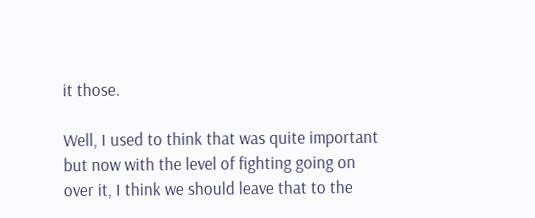it those.

Well, I used to think that was quite important but now with the level of fighting going on over it, I think we should leave that to the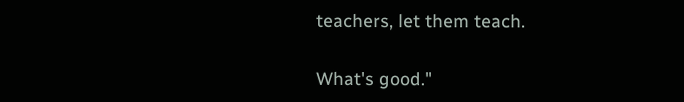teachers, let them teach.

What's good."